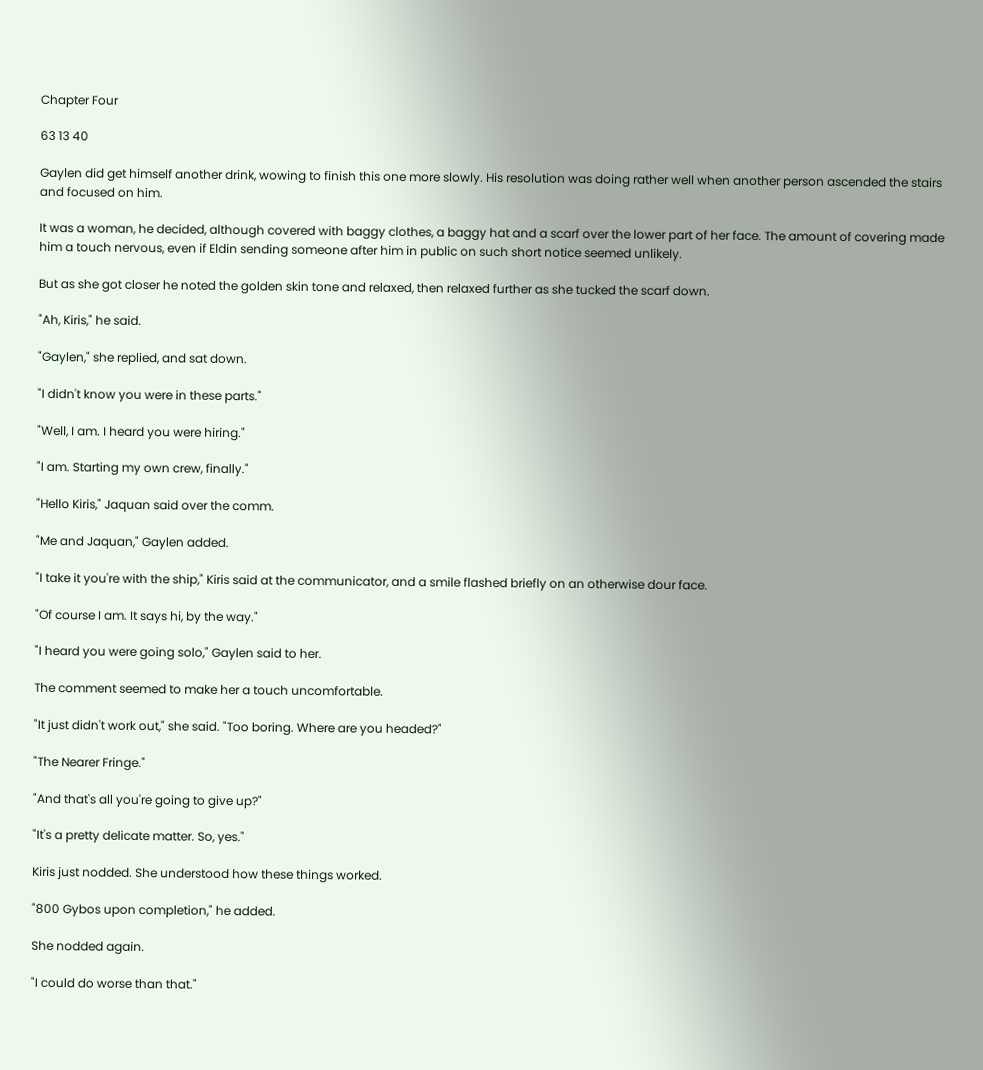Chapter Four

63 13 40

Gaylen did get himself another drink, wowing to finish this one more slowly. His resolution was doing rather well when another person ascended the stairs and focused on him.

It was a woman, he decided, although covered with baggy clothes, a baggy hat and a scarf over the lower part of her face. The amount of covering made him a touch nervous, even if Eldin sending someone after him in public on such short notice seemed unlikely.

But as she got closer he noted the golden skin tone and relaxed, then relaxed further as she tucked the scarf down.

"Ah, Kiris," he said.

"Gaylen," she replied, and sat down.

"I didn't know you were in these parts."

"Well, I am. I heard you were hiring."

"I am. Starting my own crew, finally."

"Hello Kiris," Jaquan said over the comm.

"Me and Jaquan," Gaylen added.

"I take it you're with the ship," Kiris said at the communicator, and a smile flashed briefly on an otherwise dour face.

"Of course I am. It says hi, by the way."

"I heard you were going solo," Gaylen said to her.

The comment seemed to make her a touch uncomfortable.

"It just didn't work out," she said. "Too boring. Where are you headed?"

"The Nearer Fringe."

"And that's all you're going to give up?"

"It's a pretty delicate matter. So, yes."

Kiris just nodded. She understood how these things worked.

"800 Gybos upon completion," he added.

She nodded again.

"I could do worse than that."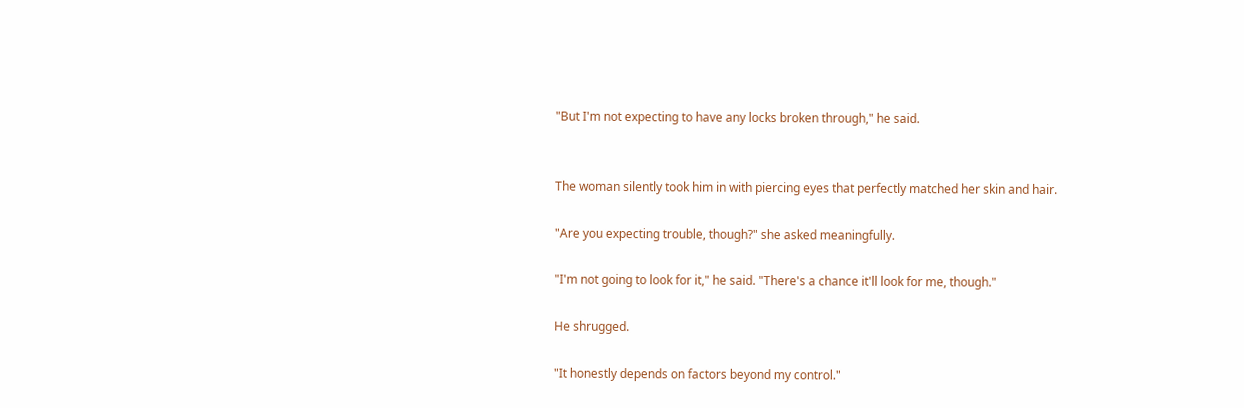"But I'm not expecting to have any locks broken through," he said.


The woman silently took him in with piercing eyes that perfectly matched her skin and hair.

"Are you expecting trouble, though?" she asked meaningfully.

"I'm not going to look for it," he said. "There's a chance it'll look for me, though."

He shrugged.

"It honestly depends on factors beyond my control."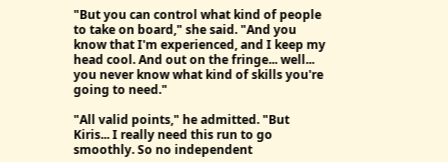"But you can control what kind of people to take on board," she said. "And you know that I'm experienced, and I keep my head cool. And out on the fringe... well... you never know what kind of skills you're going to need."

"All valid points," he admitted. "But Kiris... I really need this run to go smoothly. So no independent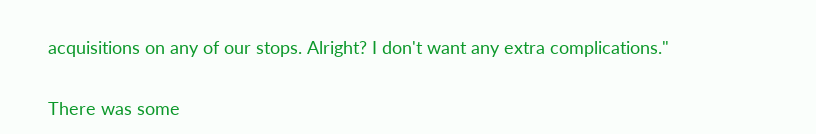acquisitions on any of our stops. Alright? I don't want any extra complications."

There was some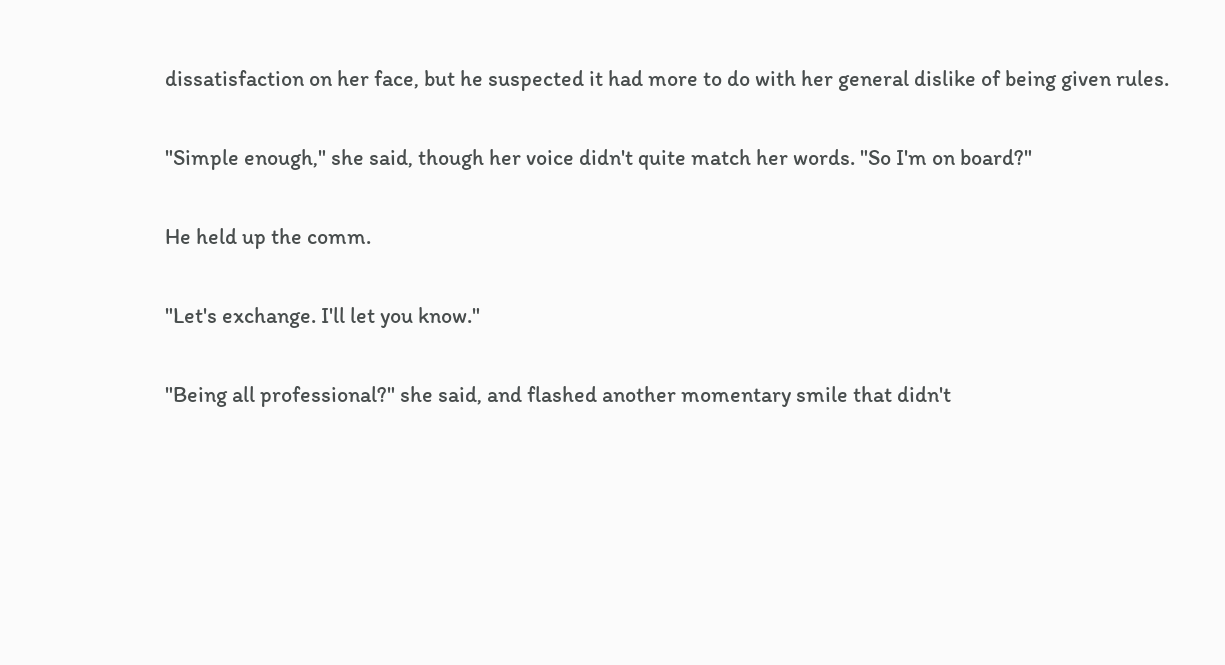dissatisfaction on her face, but he suspected it had more to do with her general dislike of being given rules.

"Simple enough," she said, though her voice didn't quite match her words. "So I'm on board?"

He held up the comm.

"Let's exchange. I'll let you know."

"Being all professional?" she said, and flashed another momentary smile that didn't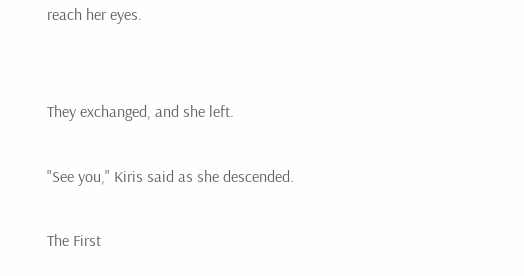reach her eyes.


They exchanged, and she left.

"See you," Kiris said as she descended.

The First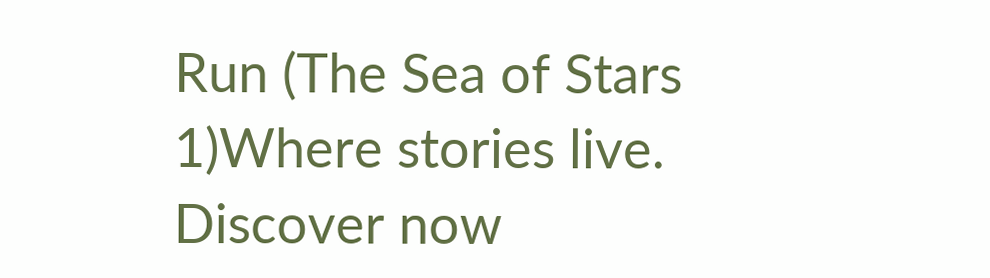Run (The Sea of Stars 1)Where stories live. Discover now